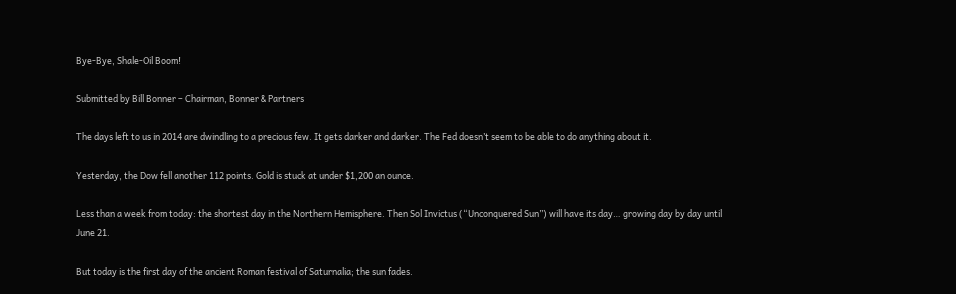Bye-Bye, Shale-Oil Boom!

Submitted by Bill Bonner – Chairman, Bonner & Partners

The days left to us in 2014 are dwindling to a precious few. It gets darker and darker. The Fed doesn’t seem to be able to do anything about it.

Yesterday, the Dow fell another 112 points. Gold is stuck at under $1,200 an ounce.

Less than a week from today: the shortest day in the Northern Hemisphere. Then Sol Invictus (“Unconquered Sun”) will have its day… growing day by day until June 21.

But today is the first day of the ancient Roman festival of Saturnalia; the sun fades.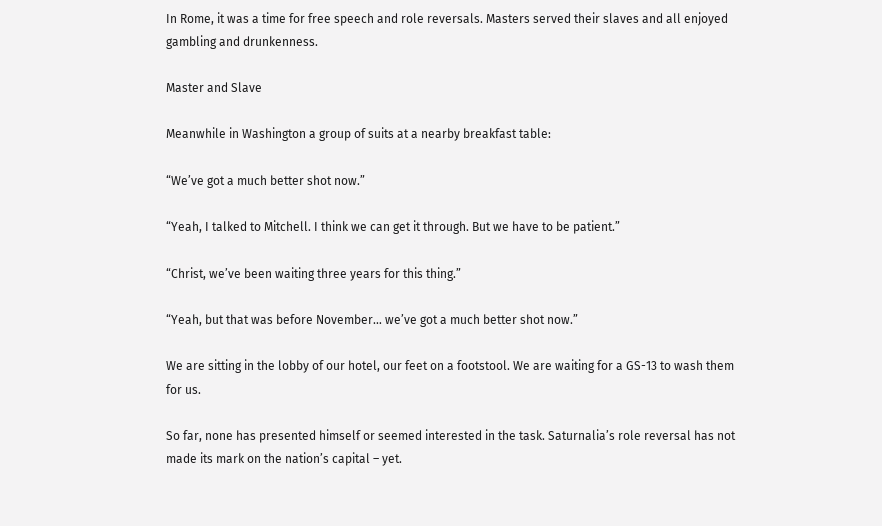In Rome, it was a time for free speech and role reversals. Masters served their slaves and all enjoyed gambling and drunkenness.

Master and Slave

Meanwhile in Washington a group of suits at a nearby breakfast table:

“We’ve got a much better shot now.”

“Yeah, I talked to Mitchell. I think we can get it through. But we have to be patient.”

“Christ, we’ve been waiting three years for this thing.”

“Yeah, but that was before November… we’ve got a much better shot now.”

We are sitting in the lobby of our hotel, our feet on a footstool. We are waiting for a GS-13 to wash them for us.

So far, none has presented himself or seemed interested in the task. Saturnalia’s role reversal has not made its mark on the nation’s capital – yet.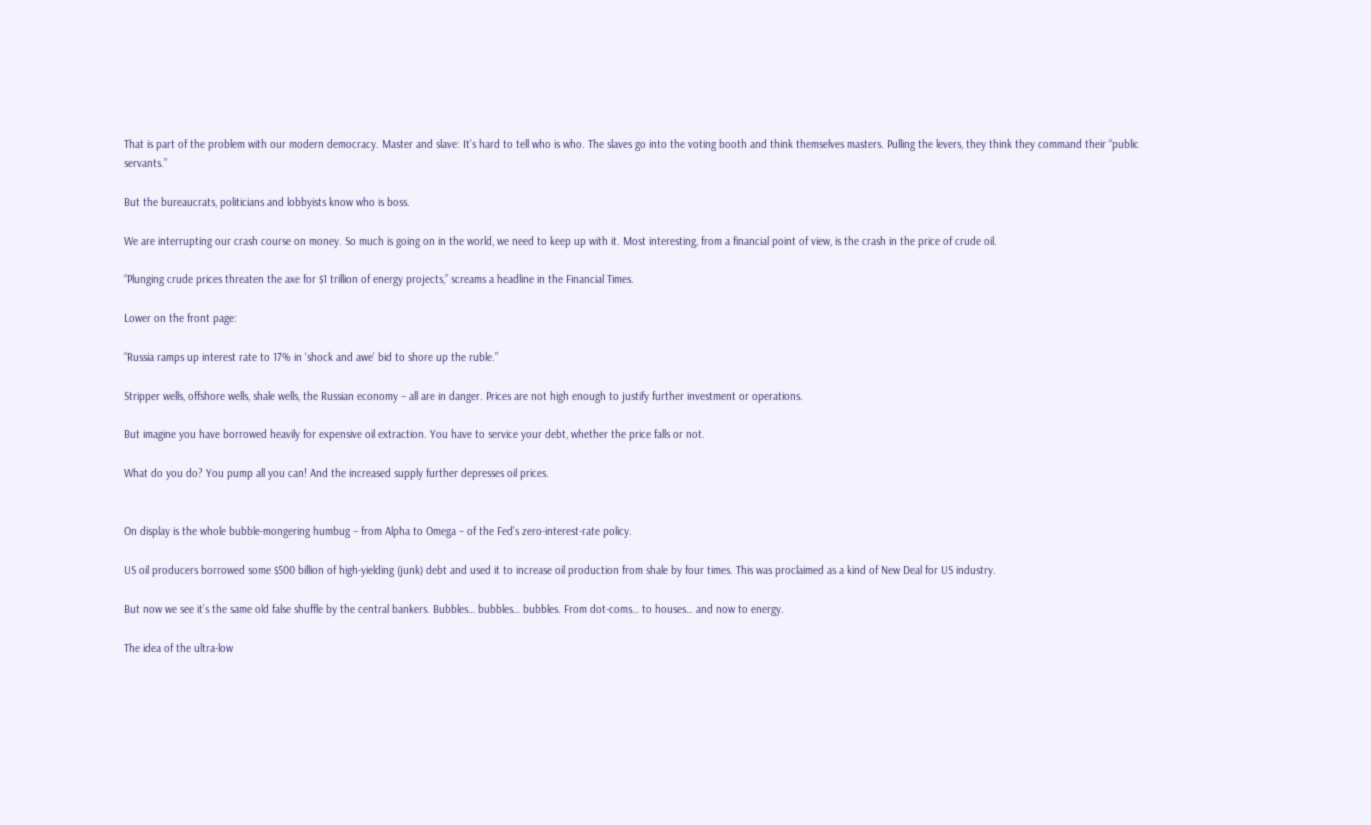That is part of the problem with our modern democracy. Master and slave: It’s hard to tell who is who. The slaves go into the voting booth and think themselves masters. Pulling the levers, they think they command their “public servants.”

But the bureaucrats, politicians and lobbyists know who is boss.

We are interrupting our crash course on money. So much is going on in the world, we need to keep up with it. Most interesting, from a financial point of view, is the crash in the price of crude oil.

“Plunging crude prices threaten the axe for $1 trillion of energy projects,” screams a headline in the Financial Times.

Lower on the front page:

“Russia ramps up interest rate to 17% in ‘shock and awe’ bid to shore up the ruble.”

Stripper wells, offshore wells, shale wells, the Russian economy – all are in danger. Prices are not high enough to justify further investment or operations.

But imagine you have borrowed heavily for expensive oil extraction. You have to service your debt, whether the price falls or not.

What do you do? You pump all you can! And the increased supply further depresses oil prices.


On display is the whole bubble-mongering humbug – from Alpha to Omega – of the Fed’s zero-interest-rate policy.

US oil producers borrowed some $500 billion of high-yielding (junk) debt and used it to increase oil production from shale by four times. This was proclaimed as a kind of New Deal for US industry.

But now we see it’s the same old false shuffle by the central bankers. Bubbles… bubbles… bubbles. From dot-coms… to houses… and now to energy.

The idea of the ultra-low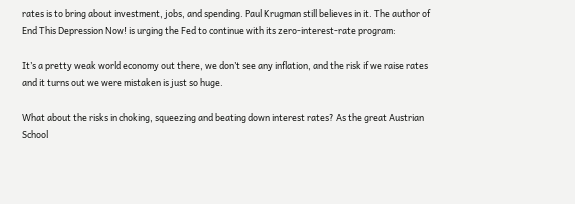rates is to bring about investment, jobs, and spending. Paul Krugman still believes in it. The author of End This Depression Now! is urging the Fed to continue with its zero-interest-rate program:

It’s a pretty weak world economy out there, we don’t see any inflation, and the risk if we raise rates and it turns out we were mistaken is just so huge.

What about the risks in choking, squeezing and beating down interest rates? As the great Austrian School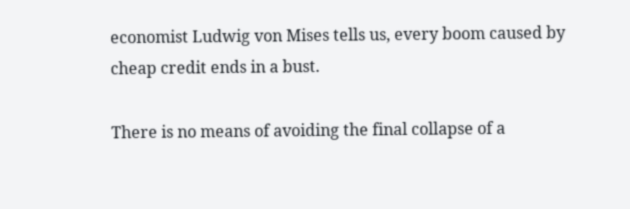economist Ludwig von Mises tells us, every boom caused by cheap credit ends in a bust.

There is no means of avoiding the final collapse of a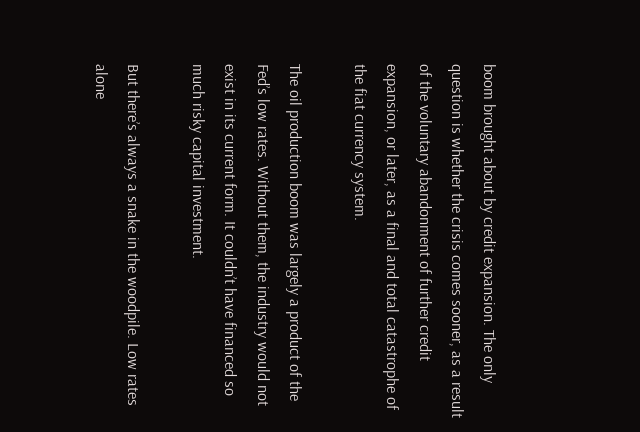boom brought about by credit expansion. The only question is whether the crisis comes sooner, as a result of the voluntary abandonment of further credit expansion, or later, as a final and total catastrophe of the fiat currency system.

The oil production boom was largely a product of the Fed’s low rates. Without them, the industry would not exist in its current form. It couldn’t have financed so much risky capital investment.

But there’s always a snake in the woodpile. Low rates alone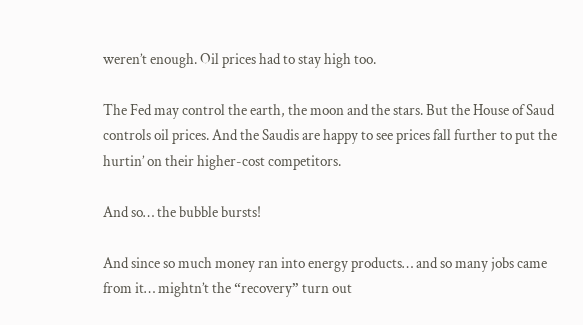weren’t enough. Oil prices had to stay high too.

The Fed may control the earth, the moon and the stars. But the House of Saud controls oil prices. And the Saudis are happy to see prices fall further to put the hurtin’ on their higher-cost competitors.

And so… the bubble bursts!

And since so much money ran into energy products… and so many jobs came from it… mightn’t the “recovery” turn out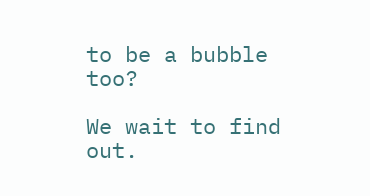to be a bubble too?

We wait to find out.